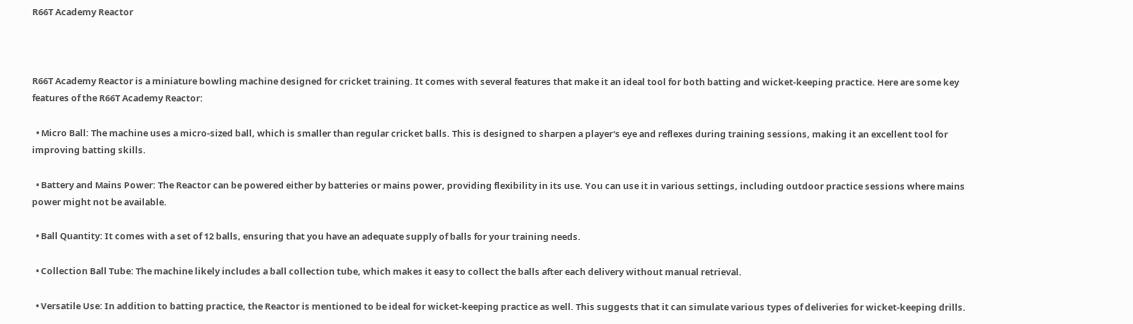R66T Academy Reactor



R66T Academy Reactor is a miniature bowling machine designed for cricket training. It comes with several features that make it an ideal tool for both batting and wicket-keeping practice. Here are some key features of the R66T Academy Reactor:

  • Micro Ball: The machine uses a micro-sized ball, which is smaller than regular cricket balls. This is designed to sharpen a player's eye and reflexes during training sessions, making it an excellent tool for improving batting skills.

  • Battery and Mains Power: The Reactor can be powered either by batteries or mains power, providing flexibility in its use. You can use it in various settings, including outdoor practice sessions where mains power might not be available.

  • Ball Quantity: It comes with a set of 12 balls, ensuring that you have an adequate supply of balls for your training needs.

  • Collection Ball Tube: The machine likely includes a ball collection tube, which makes it easy to collect the balls after each delivery without manual retrieval.

  • Versatile Use: In addition to batting practice, the Reactor is mentioned to be ideal for wicket-keeping practice as well. This suggests that it can simulate various types of deliveries for wicket-keeping drills.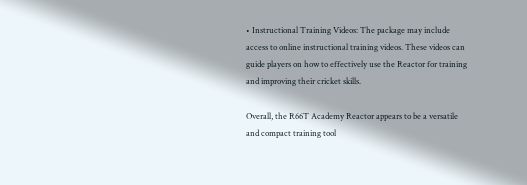• Instructional Training Videos: The package may include access to online instructional training videos. These videos can guide players on how to effectively use the Reactor for training and improving their cricket skills.

Overall, the R66T Academy Reactor appears to be a versatile and compact training tool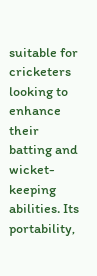suitable for cricketers looking to enhance their batting and wicket-keeping abilities. Its portability,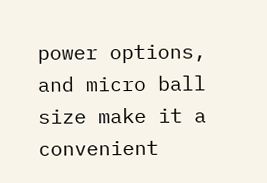power options, and micro ball size make it a convenient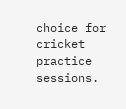choice for cricket practice sessions.